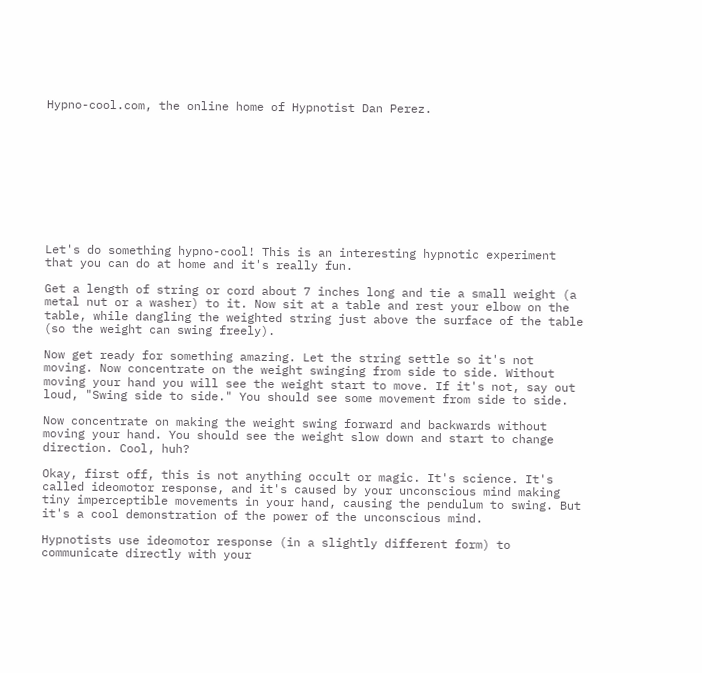Hypno-cool.com, the online home of Hypnotist Dan Perez.










Let's do something hypno-cool! This is an interesting hypnotic experiment that you can do at home and it's really fun.

Get a length of string or cord about 7 inches long and tie a small weight (a metal nut or a washer) to it. Now sit at a table and rest your elbow on the table, while dangling the weighted string just above the surface of the table (so the weight can swing freely).

Now get ready for something amazing. Let the string settle so it's not moving. Now concentrate on the weight swinging from side to side. Without moving your hand you will see the weight start to move. If it's not, say out loud, "Swing side to side." You should see some movement from side to side.

Now concentrate on making the weight swing forward and backwards without moving your hand. You should see the weight slow down and start to change direction. Cool, huh?

Okay, first off, this is not anything occult or magic. It's science. It's called ideomotor response, and it's caused by your unconscious mind making tiny imperceptible movements in your hand, causing the pendulum to swing. But it's a cool demonstration of the power of the unconscious mind.

Hypnotists use ideomotor response (in a slightly different form) to communicate directly with your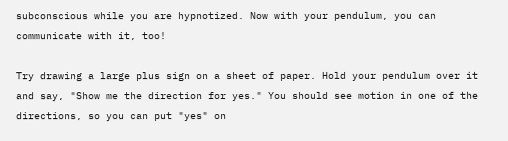subconscious while you are hypnotized. Now with your pendulum, you can communicate with it, too!

Try drawing a large plus sign on a sheet of paper. Hold your pendulum over it and say, "Show me the direction for yes." You should see motion in one of the directions, so you can put "yes" on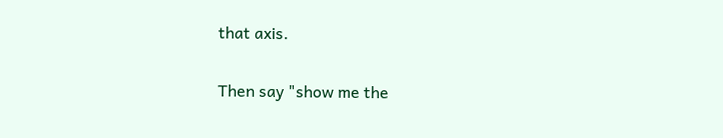that axis.

Then say "show me the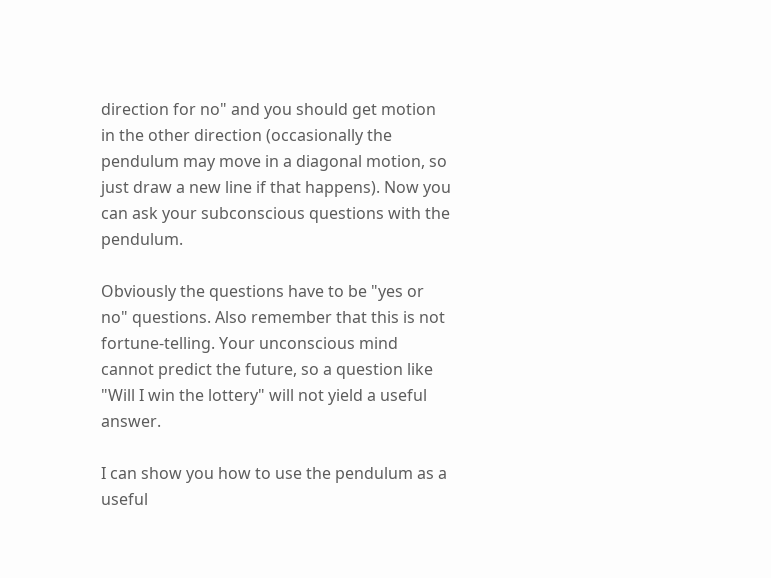direction for no" and you should get motion in the other direction (occasionally the pendulum may move in a diagonal motion, so just draw a new line if that happens). Now you can ask your subconscious questions with the pendulum.

Obviously the questions have to be "yes or no" questions. Also remember that this is not fortune-telling. Your unconscious mind cannot predict the future, so a question like "Will I win the lottery" will not yield a useful answer.

I can show you how to use the pendulum as a useful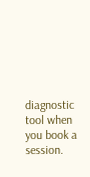diagnostic tool when you book a session.